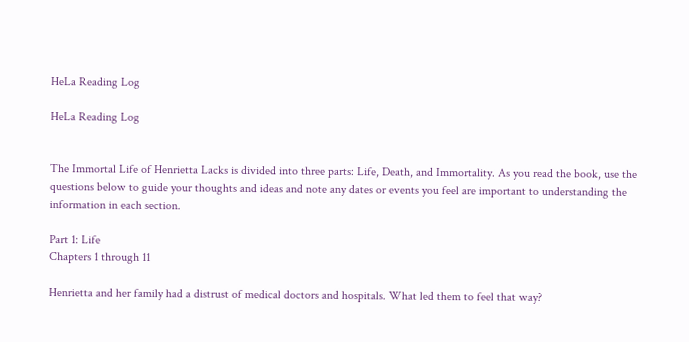HeLa Reading Log

HeLa Reading Log


The Immortal Life of Henrietta Lacks is divided into three parts: Life, Death, and Immortality. As you read the book, use the questions below to guide your thoughts and ideas and note any dates or events you feel are important to understanding the information in each section.

Part 1: Life
Chapters 1 through 11

Henrietta and her family had a distrust of medical doctors and hospitals. What led them to feel that way?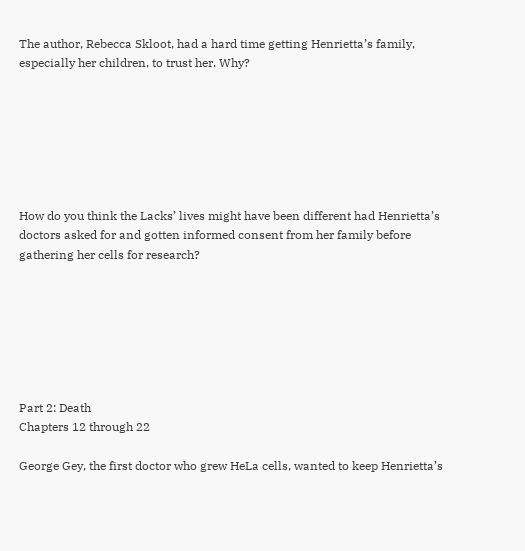The author, Rebecca Skloot, had a hard time getting Henrietta’s family, especially her children, to trust her. Why?







How do you think the Lacks’ lives might have been different had Henrietta’s doctors asked for and gotten informed consent from her family before gathering her cells for research?







Part 2: Death
Chapters 12 through 22

George Gey, the first doctor who grew HeLa cells, wanted to keep Henrietta’s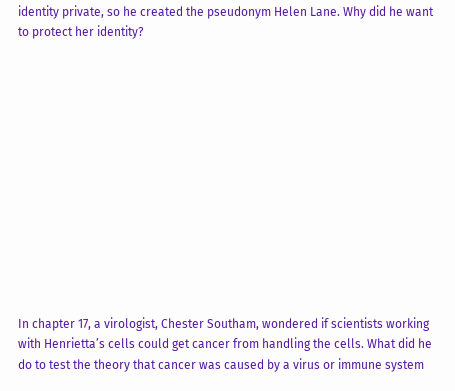identity private, so he created the pseudonym Helen Lane. Why did he want to protect her identity?













In chapter 17, a virologist, Chester Southam, wondered if scientists working with Henrietta’s cells could get cancer from handling the cells. What did he do to test the theory that cancer was caused by a virus or immune system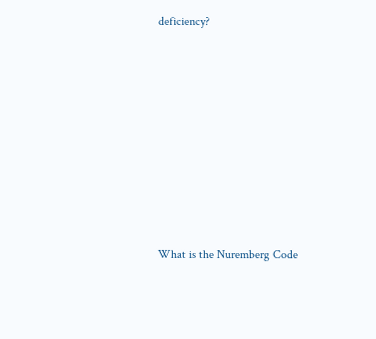deficiency?










What is the Nuremberg Code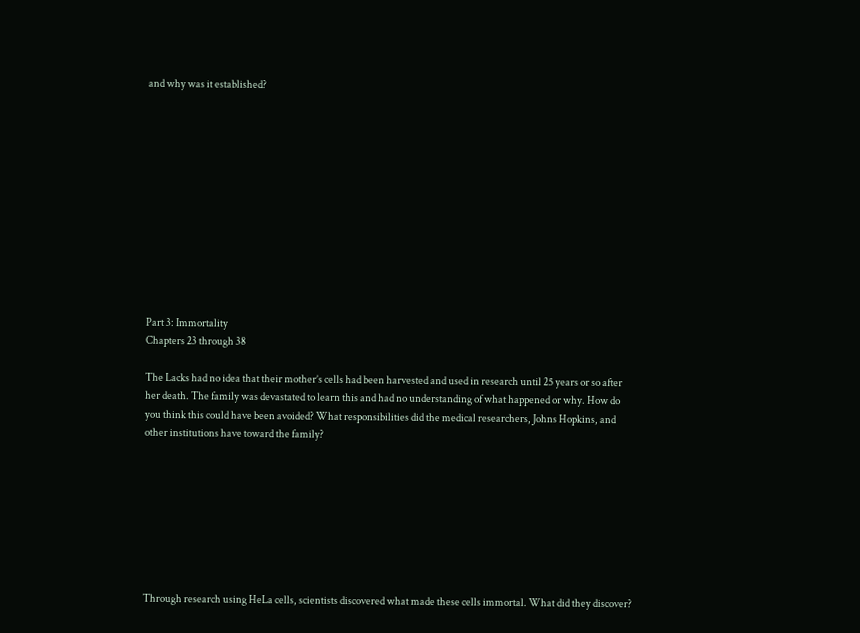and why was it established?












Part 3: Immortality
Chapters 23 through 38

The Lacks had no idea that their mother’s cells had been harvested and used in research until 25 years or so after her death. The family was devastated to learn this and had no understanding of what happened or why. How do you think this could have been avoided? What responsibilities did the medical researchers, Johns Hopkins, and other institutions have toward the family?








Through research using HeLa cells, scientists discovered what made these cells immortal. What did they discover?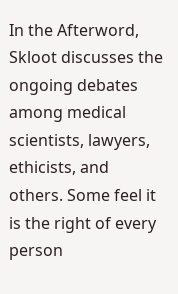In the Afterword, Skloot discusses the ongoing debates among medical scientists, lawyers, ethicists, and others. Some feel it is the right of every person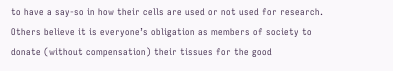to have a say-so in how their cells are used or not used for research. Others believe it is everyone’s obligation as members of society to donate (without compensation) their tissues for the good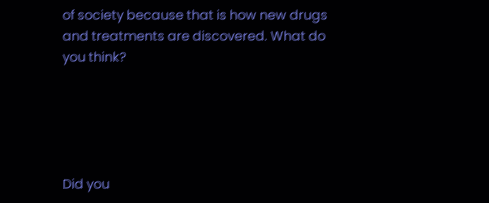of society because that is how new drugs and treatments are discovered. What do you think?





Did you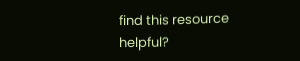find this resource helpful?